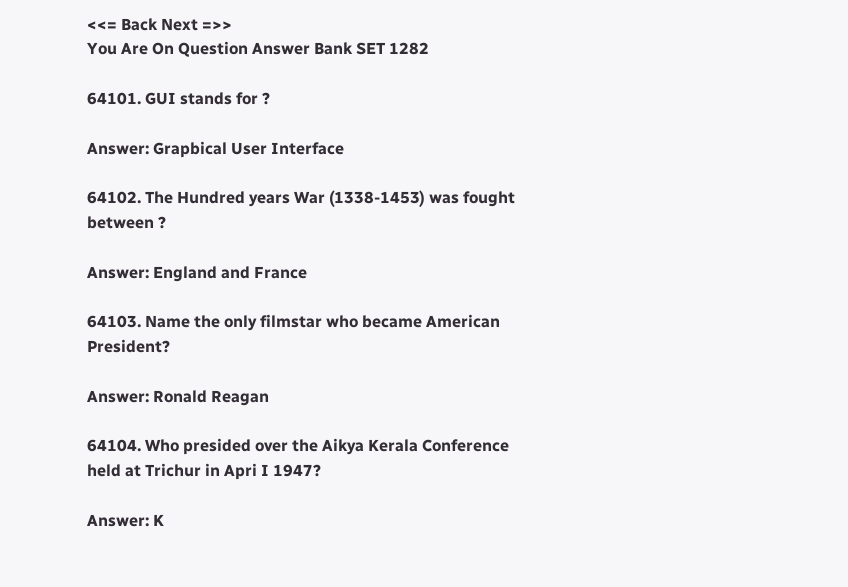<<= Back Next =>>
You Are On Question Answer Bank SET 1282

64101. GUI stands for ?

Answer: Grapbical User Interface

64102. The Hundred years War (1338-1453) was fought between ?

Answer: England and France

64103. Name the only filmstar who became American President?

Answer: Ronald Reagan

64104. Who presided over the Aikya Kerala Conference held at Trichur in Apri I 1947?

Answer: K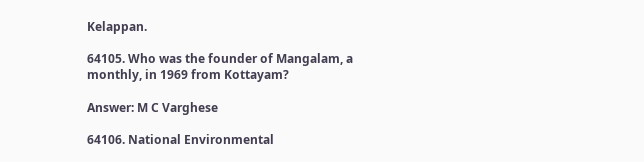Kelappan.

64105. Who was the founder of Mangalam, a monthly, in 1969 from Kottayam?

Answer: M C Varghese

64106. National Environmental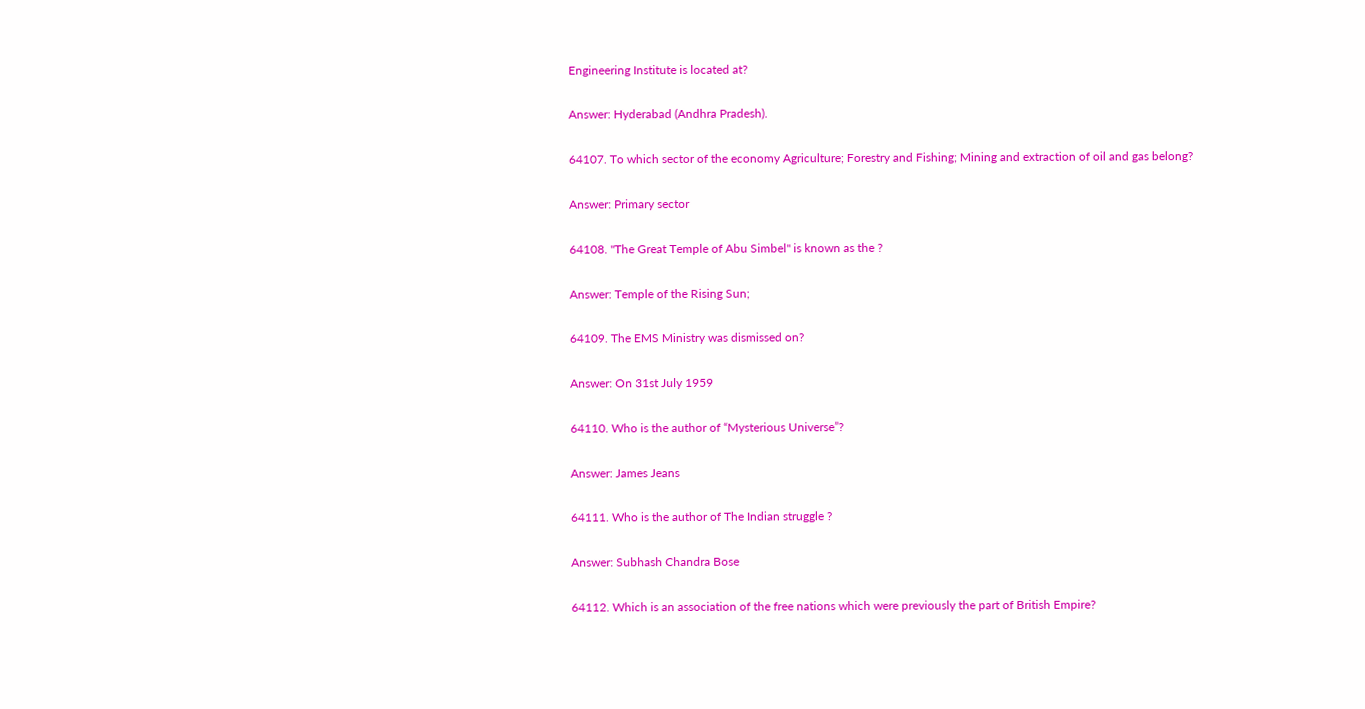Engineering Institute is located at?

Answer: Hyderabad (Andhra Pradesh).

64107. To which sector of the economy Agriculture; Forestry and Fishing; Mining and extraction of oil and gas belong?

Answer: Primary sector

64108. "The Great Temple of Abu Simbel" is known as the ?

Answer: Temple of the Rising Sun;

64109. The EMS Ministry was dismissed on?

Answer: On 31st July 1959

64110. Who is the author of “Mysterious Universe”?

Answer: James Jeans

64111. Who is the author of The Indian struggle ?

Answer: Subhash Chandra Bose

64112. Which is an association of the free nations which were previously the part of British Empire?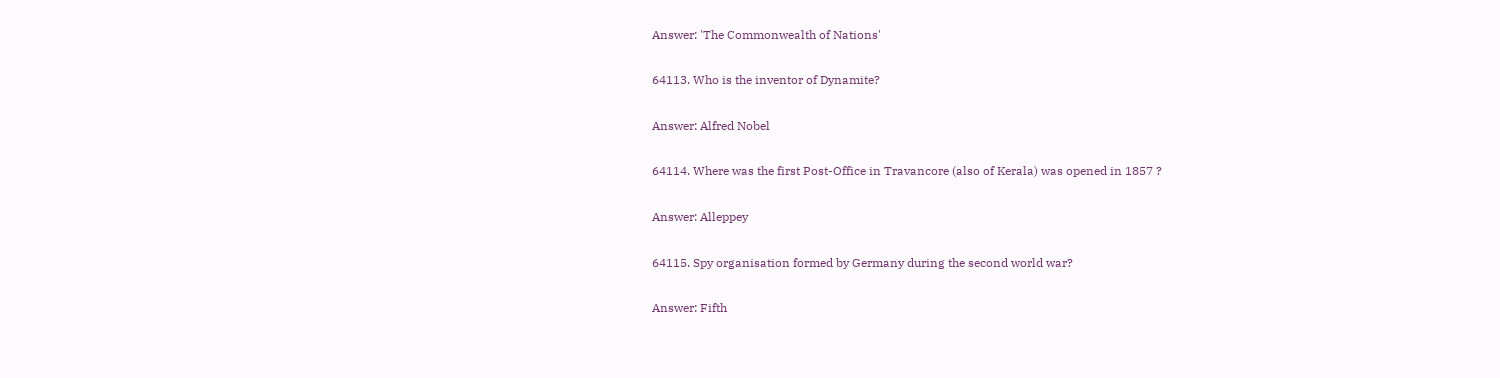Answer: 'The Commonwealth of Nations'

64113. Who is the inventor of Dynamite?

Answer: Alfred Nobel

64114. Where was the first Post-Office in Travancore (also of Kerala) was opened in 1857 ?

Answer: Alleppey

64115. Spy organisation formed by Germany during the second world war?

Answer: Fifth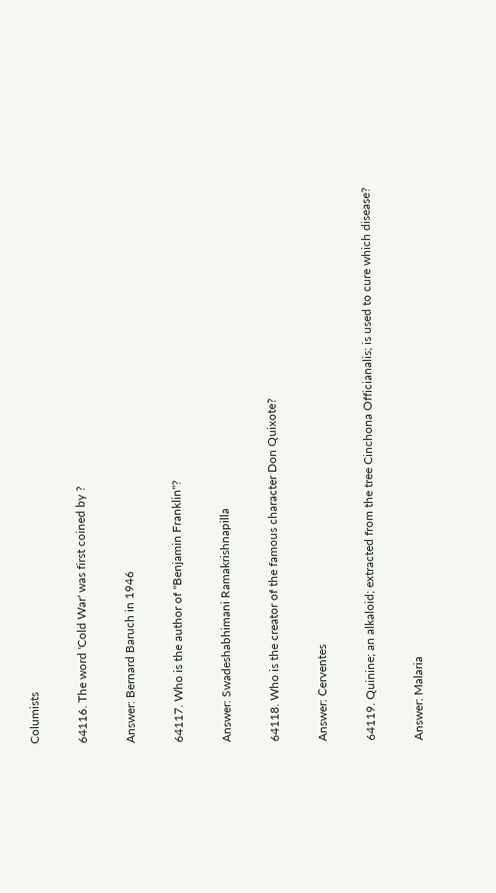Columists

64116. The word 'Cold War' was first coined by ?

Answer: Bernard Baruch in 1946

64117. Who is the author of "Benjamin Franklin"?

Answer: Swadeshabhimani Ramakrishnapilla

64118. Who is the creator of the famous character Don Quixote?

Answer: Cerventes

64119. Quinine; an alkaloid; extracted from the tree Cinchona Officianalis; is used to cure which disease?

Answer: Malaria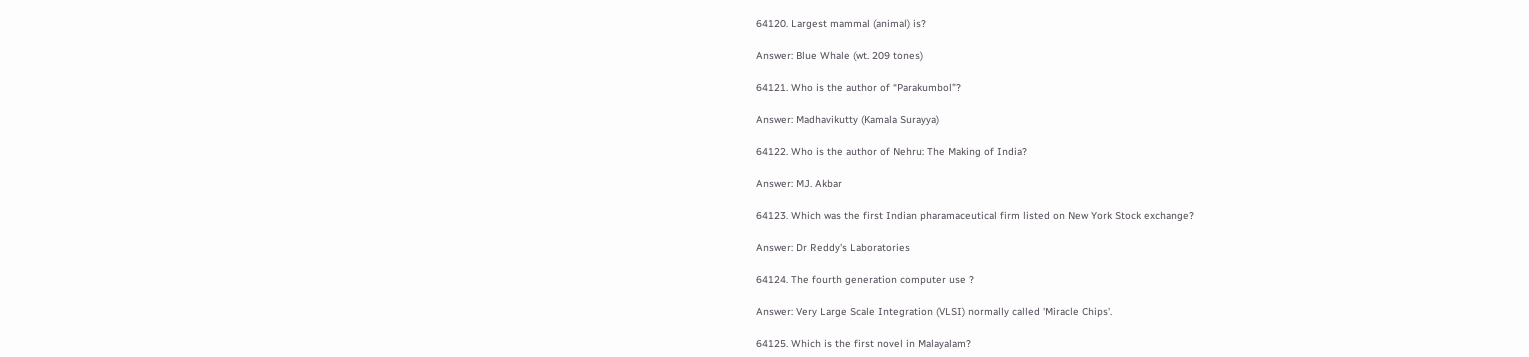64120. Largest mammal (animal) is?

Answer: Blue Whale (wt. 209 tones)

64121. Who is the author of “Parakumbol”?

Answer: Madhavikutty (Kamala Surayya)

64122. Who is the author of Nehru: The Making of India?

Answer: MJ. Akbar

64123. Which was the first Indian pharamaceutical firm listed on New York Stock exchange?

Answer: Dr Reddy's Laboratories

64124. The fourth generation computer use ?

Answer: Very Large Scale Integration (VLSI) normally called 'Miracle Chips'.

64125. Which is the first novel in Malayalam?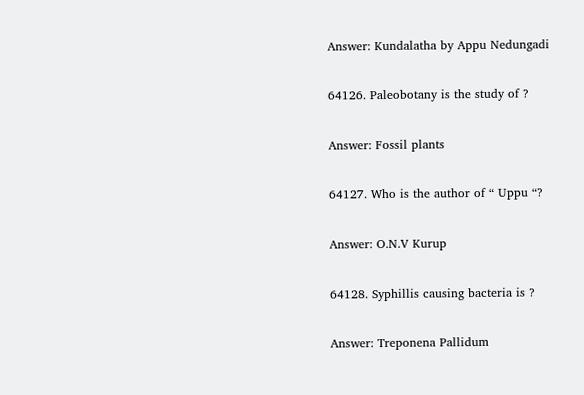Answer: Kundalatha by Appu Nedungadi

64126. Paleobotany is the study of ?

Answer: Fossil plants

64127. Who is the author of “ Uppu “?

Answer: O.N.V Kurup

64128. Syphillis causing bacteria is ?

Answer: Treponena Pallidum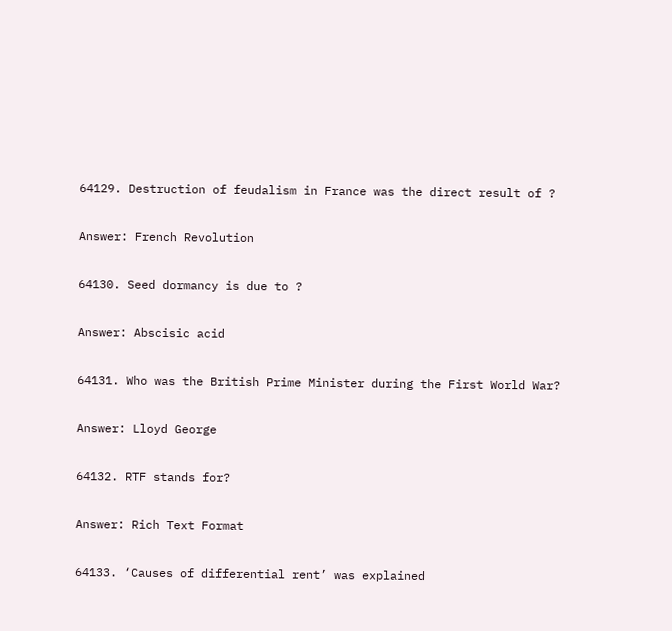64129. Destruction of feudalism in France was the direct result of ?

Answer: French Revolution

64130. Seed dormancy is due to ?

Answer: Abscisic acid

64131. Who was the British Prime Minister during the First World War?

Answer: Lloyd George

64132. RTF stands for?

Answer: Rich Text Format

64133. ‘Causes of differential rent’ was explained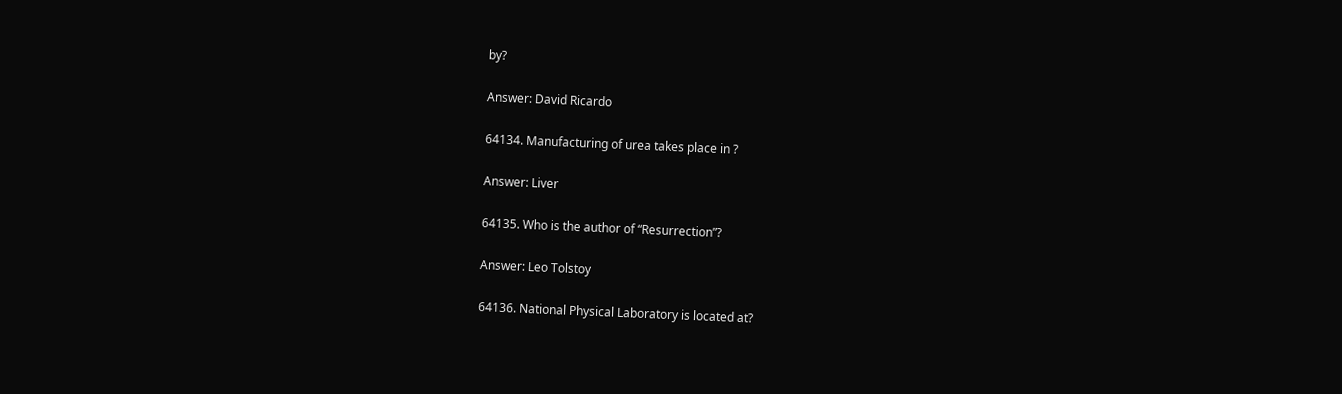by?

Answer: David Ricardo

64134. Manufacturing of urea takes place in ?

Answer: Liver

64135. Who is the author of “Resurrection”?

Answer: Leo Tolstoy

64136. National Physical Laboratory is located at?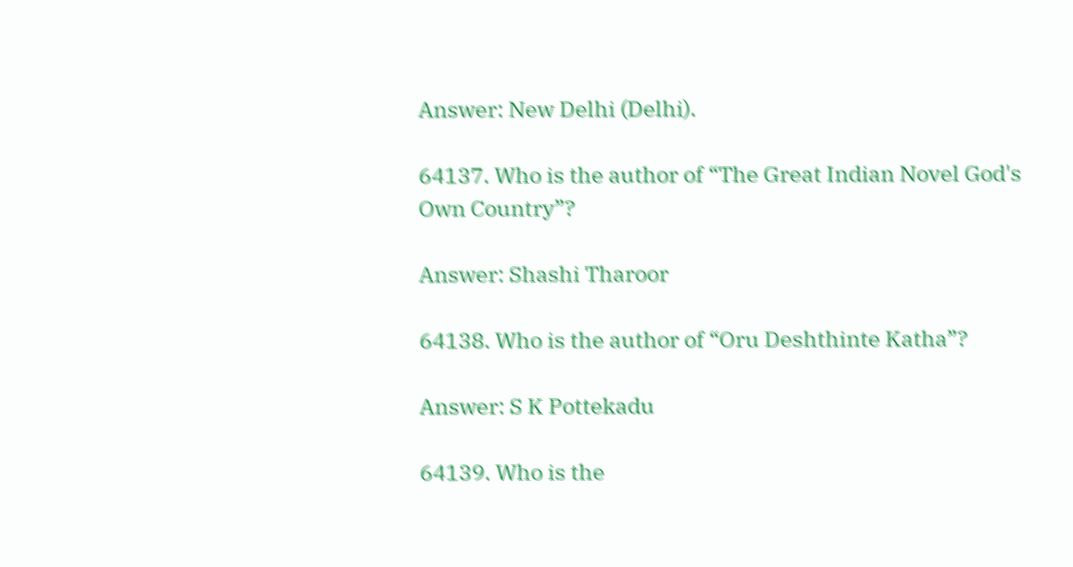Answer: New Delhi (Delhi).

64137. Who is the author of “The Great Indian Novel God's Own Country”?

Answer: Shashi Tharoor

64138. Who is the author of “Oru Deshthinte Katha”?

Answer: S K Pottekadu

64139. Who is the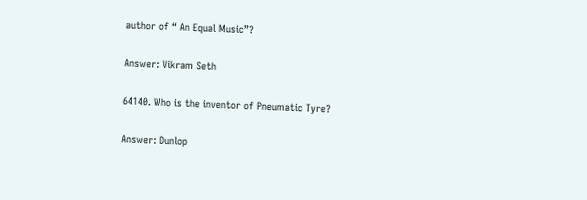author of “ An Equal Music”?

Answer: Vikram Seth

64140. Who is the inventor of Pneumatic Tyre?

Answer: Dunlop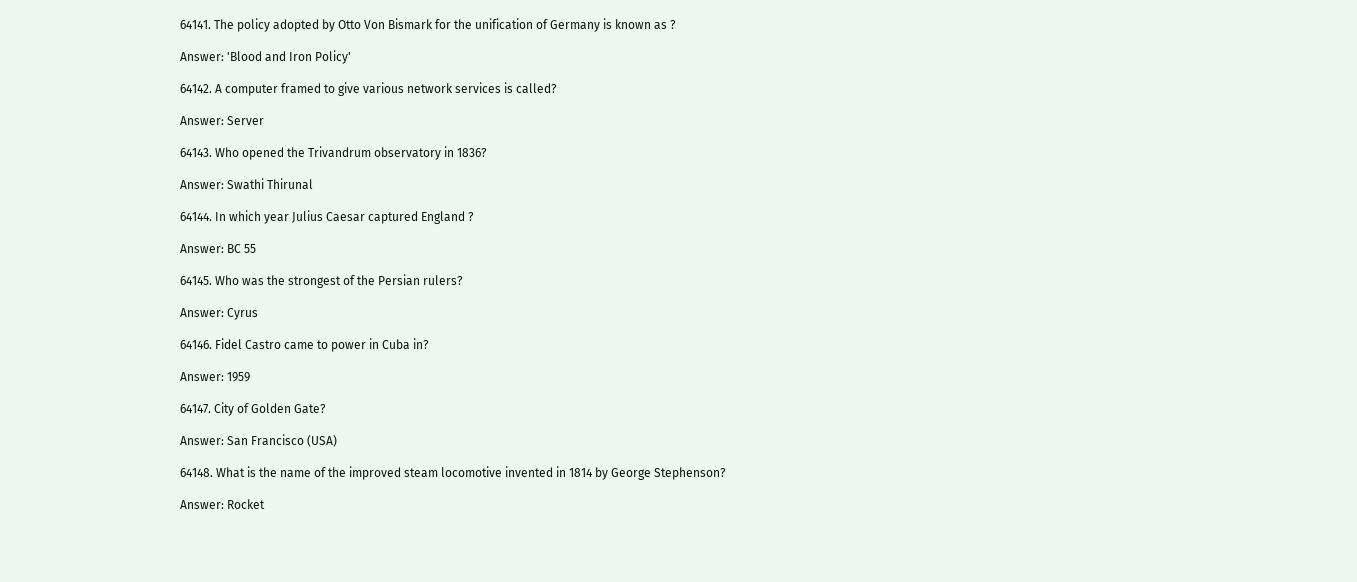64141. The policy adopted by Otto Von Bismark for the unification of Germany is known as ?

Answer: 'Blood and Iron Policy'

64142. A computer framed to give various network services is called?

Answer: Server

64143. Who opened the Trivandrum observatory in 1836?

Answer: Swathi Thirunal

64144. In which year Julius Caesar captured England ?

Answer: BC 55

64145. Who was the strongest of the Persian rulers?

Answer: Cyrus

64146. Fidel Castro came to power in Cuba in?

Answer: 1959

64147. City of Golden Gate?

Answer: San Francisco (USA)

64148. What is the name of the improved steam locomotive invented in 1814 by George Stephenson?

Answer: Rocket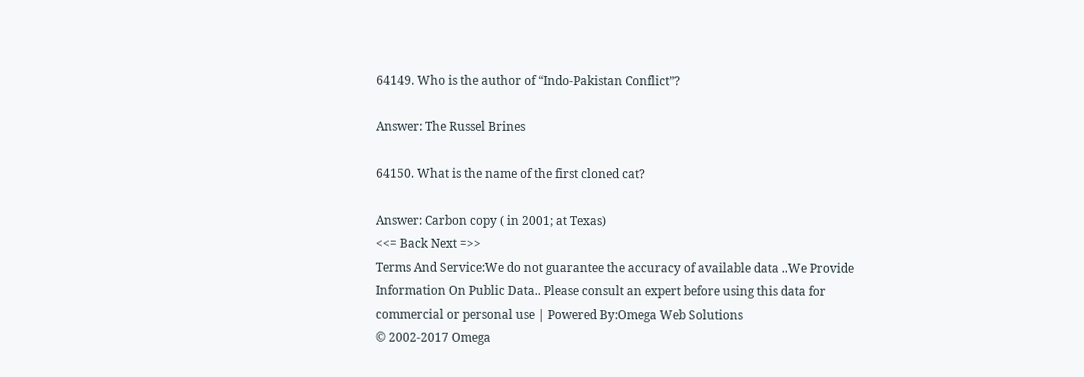64149. Who is the author of “Indo-Pakistan Conflict”?

Answer: The Russel Brines

64150. What is the name of the first cloned cat?

Answer: Carbon copy ( in 2001; at Texas)
<<= Back Next =>>
Terms And Service:We do not guarantee the accuracy of available data ..We Provide Information On Public Data.. Please consult an expert before using this data for commercial or personal use | Powered By:Omega Web Solutions
© 2002-2017 Omega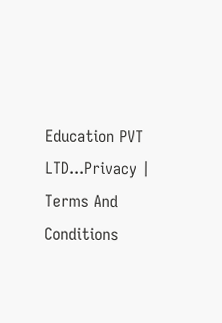Education PVT LTD...Privacy | Terms And Conditions